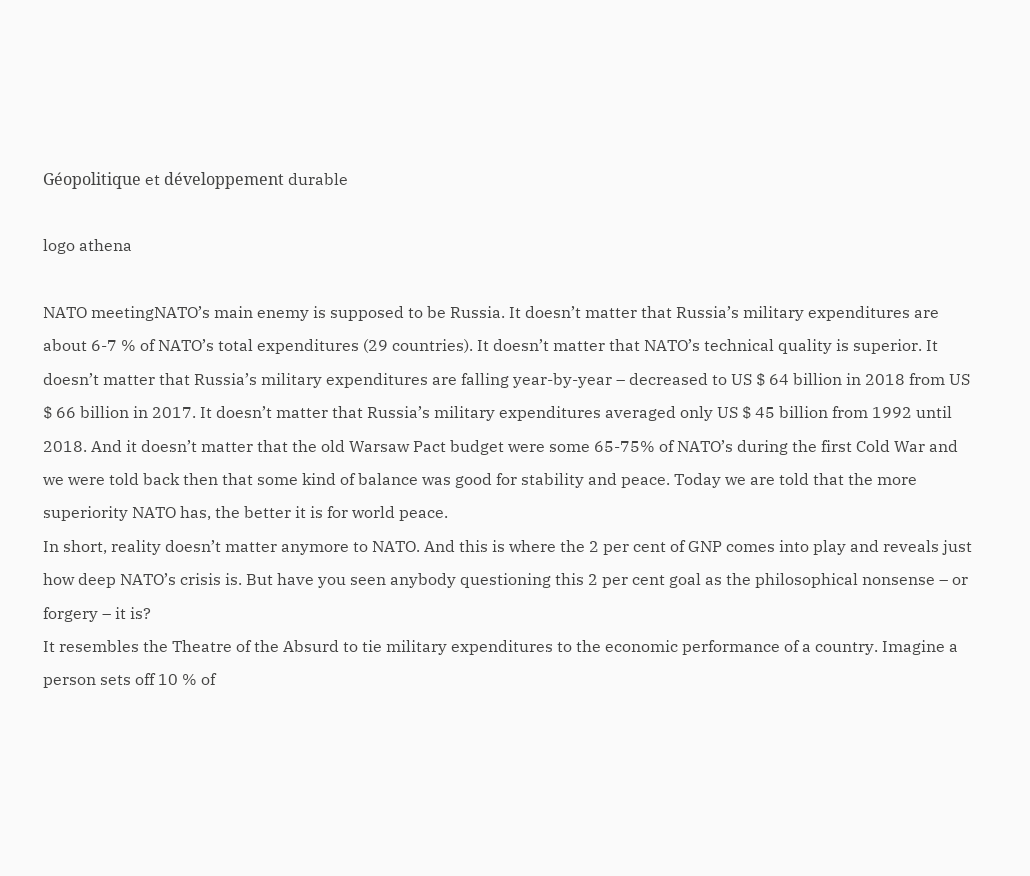Géopolitique et développement durable

logo athena

NATO meetingNATO’s main enemy is supposed to be Russia. It doesn’t matter that Russia’s military expenditures are about 6-7 % of NATO’s total expenditures (29 countries). It doesn’t matter that NATO’s technical quality is superior. It doesn’t matter that Russia’s military expenditures are falling year-by-year – decreased to US $ 64 billion in 2018 from US $ 66 billion in 2017. It doesn’t matter that Russia’s military expenditures averaged only US $ 45 billion from 1992 until 2018. And it doesn’t matter that the old Warsaw Pact budget were some 65-75% of NATO’s during the first Cold War and we were told back then that some kind of balance was good for stability and peace. Today we are told that the more superiority NATO has, the better it is for world peace.
In short, reality doesn’t matter anymore to NATO. And this is where the 2 per cent of GNP comes into play and reveals just how deep NATO’s crisis is. But have you seen anybody questioning this 2 per cent goal as the philosophical nonsense – or forgery – it is?
It resembles the Theatre of the Absurd to tie military expenditures to the economic performance of a country. Imagine a person sets off 10 % of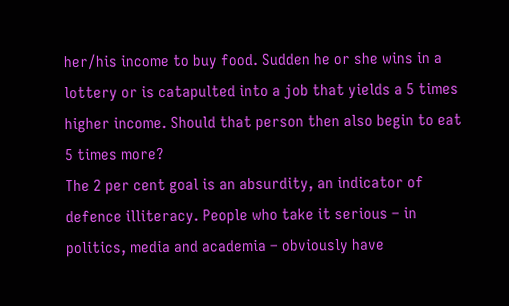her/his income to buy food. Sudden he or she wins in a lottery or is catapulted into a job that yields a 5 times higher income. Should that person then also begin to eat 5 times more?
The 2 per cent goal is an absurdity, an indicator of defence illiteracy. People who take it serious – in politics, media and academia – obviously have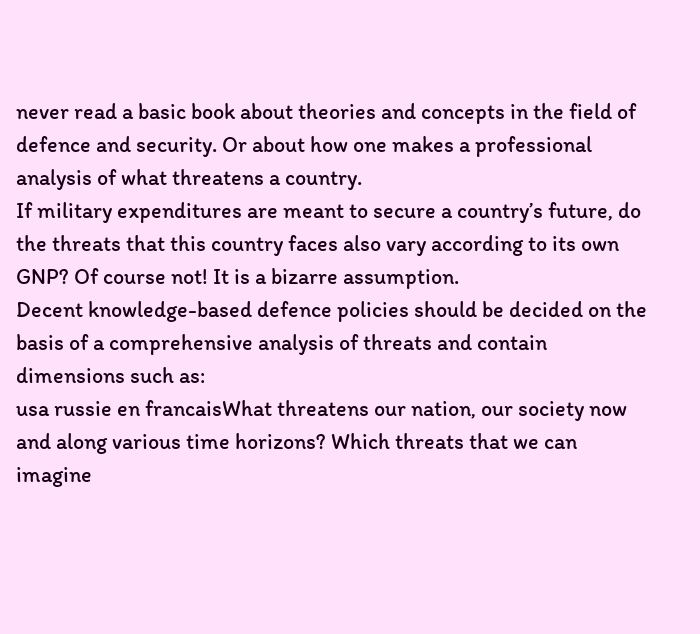never read a basic book about theories and concepts in the field of defence and security. Or about how one makes a professional analysis of what threatens a country.
If military expenditures are meant to secure a country’s future, do the threats that this country faces also vary according to its own GNP? Of course not! It is a bizarre assumption.
Decent knowledge-based defence policies should be decided on the basis of a comprehensive analysis of threats and contain dimensions such as:
usa russie en francaisWhat threatens our nation, our society now and along various time horizons? Which threats that we can imagine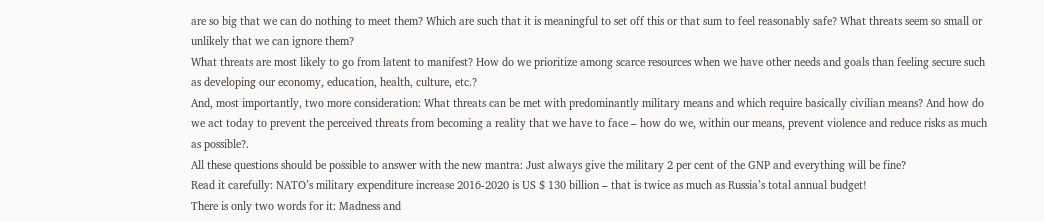are so big that we can do nothing to meet them? Which are such that it is meaningful to set off this or that sum to feel reasonably safe? What threats seem so small or unlikely that we can ignore them?
What threats are most likely to go from latent to manifest? How do we prioritize among scarce resources when we have other needs and goals than feeling secure such as developing our economy, education, health, culture, etc.?
And, most importantly, two more consideration: What threats can be met with predominantly military means and which require basically civilian means? And how do we act today to prevent the perceived threats from becoming a reality that we have to face – how do we, within our means, prevent violence and reduce risks as much as possible?.
All these questions should be possible to answer with the new mantra: Just always give the military 2 per cent of the GNP and everything will be fine?
Read it carefully: NATO’s military expenditure increase 2016-2020 is US $ 130 billion – that is twice as much as Russia’s total annual budget!
There is only two words for it: Madness and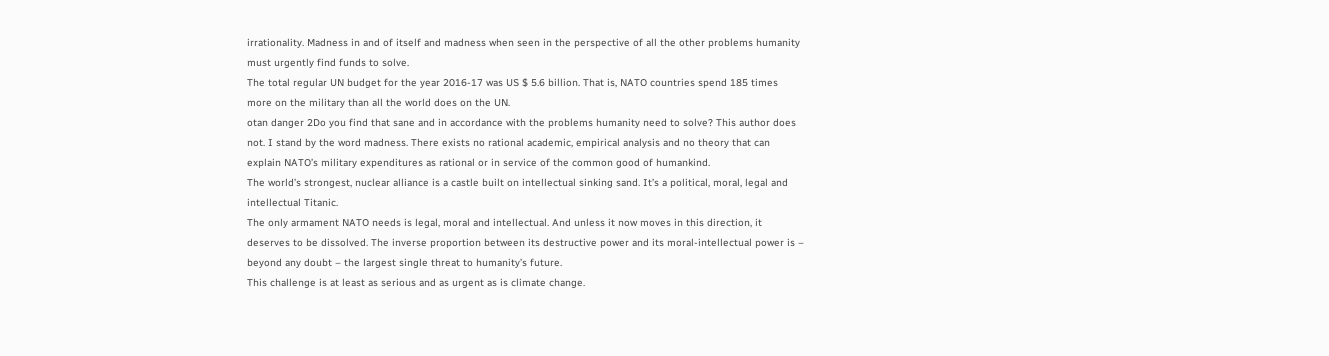irrationality. Madness in and of itself and madness when seen in the perspective of all the other problems humanity must urgently find funds to solve.
The total regular UN budget for the year 2016-17 was US $ 5.6 billion. That is, NATO countries spend 185 times more on the military than all the world does on the UN.
otan danger 2Do you find that sane and in accordance with the problems humanity need to solve? This author does not. I stand by the word madness. There exists no rational academic, empirical analysis and no theory that can explain NATO’s military expenditures as rational or in service of the common good of humankind.
The world’s strongest, nuclear alliance is a castle built on intellectual sinking sand. It’s a political, moral, legal and intellectual Titanic.
The only armament NATO needs is legal, moral and intellectual. And unless it now moves in this direction, it deserves to be dissolved. The inverse proportion between its destructive power and its moral-intellectual power is – beyond any doubt – the largest single threat to humanity’s future.
This challenge is at least as serious and as urgent as is climate change.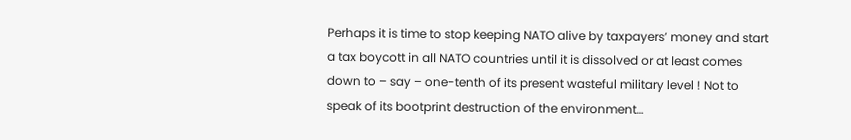Perhaps it is time to stop keeping NATO alive by taxpayers’ money and start a tax boycott in all NATO countries until it is dissolved or at least comes down to – say – one-tenth of its present wasteful military level ! Not to speak of its bootprint destruction of the environment…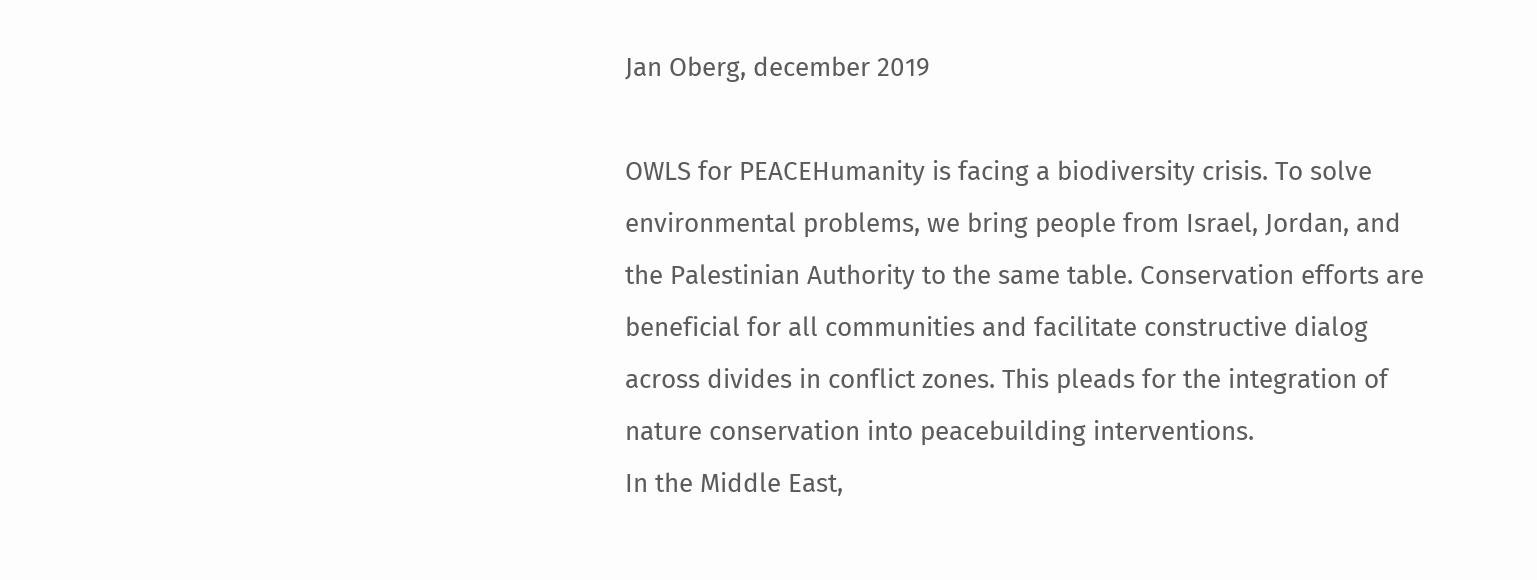Jan Oberg, december 2019

OWLS for PEACEHumanity is facing a biodiversity crisis. To solve environmental problems, we bring people from Israel, Jordan, and the Palestinian Authority to the same table. Conservation efforts are beneficial for all communities and facilitate constructive dialog across divides in conflict zones. This pleads for the integration of nature conservation into peacebuilding interventions.
In the Middle East,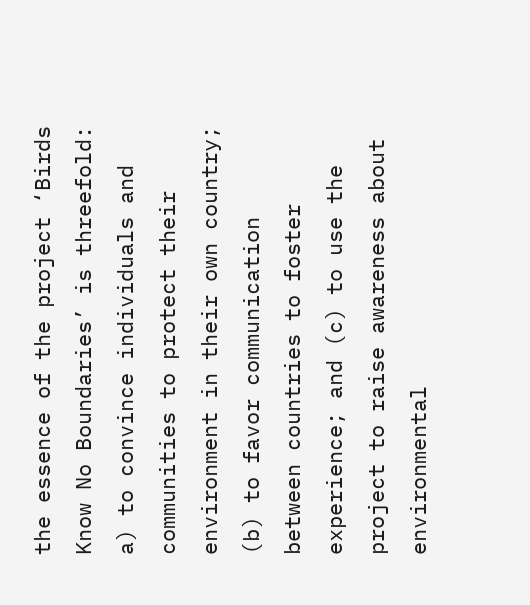the essence of the project ‘Birds Know No Boundaries’ is threefold: a) to convince individuals and communities to protect their environment in their own country; (b) to favor communication between countries to foster experience; and (c) to use the project to raise awareness about environmental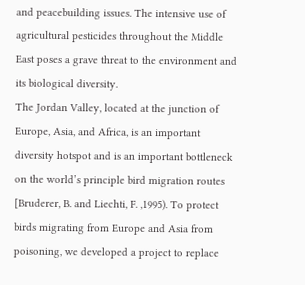and peacebuilding issues. The intensive use of agricultural pesticides throughout the Middle East poses a grave threat to the environment and its biological diversity.
The Jordan Valley, located at the junction of Europe, Asia, and Africa, is an important diversity hotspot and is an important bottleneck on the world’s principle bird migration routes [Bruderer, B. and Liechti, F. ,1995). To protect birds migrating from Europe and Asia from poisoning, we developed a project to replace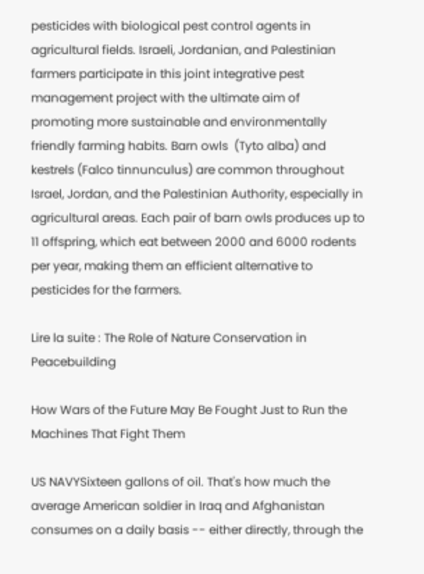pesticides with biological pest control agents in agricultural fields. Israeli, Jordanian, and Palestinian farmers participate in this joint integrative pest management project with the ultimate aim of promoting more sustainable and environmentally friendly farming habits. Barn owls  (Tyto alba) and kestrels (Falco tinnunculus) are common throughout Israel, Jordan, and the Palestinian Authority, especially in agricultural areas. Each pair of barn owls produces up to 11 offspring, which eat between 2000 and 6000 rodents per year, making them an efficient alternative to pesticides for the farmers.

Lire la suite : The Role of Nature Conservation in Peacebuilding

How Wars of the Future May Be Fought Just to Run the Machines That Fight Them

US NAVYSixteen gallons of oil. That's how much the average American soldier in Iraq and Afghanistan consumes on a daily basis -- either directly, through the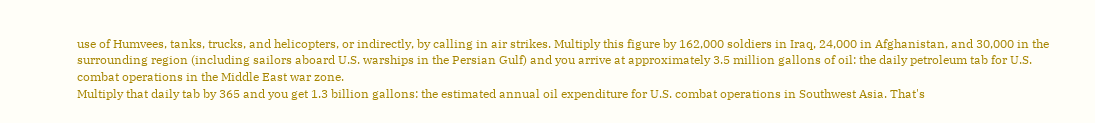use of Humvees, tanks, trucks, and helicopters, or indirectly, by calling in air strikes. Multiply this figure by 162,000 soldiers in Iraq, 24,000 in Afghanistan, and 30,000 in the surrounding region (including sailors aboard U.S. warships in the Persian Gulf) and you arrive at approximately 3.5 million gallons of oil: the daily petroleum tab for U.S. combat operations in the Middle East war zone.
Multiply that daily tab by 365 and you get 1.3 billion gallons: the estimated annual oil expenditure for U.S. combat operations in Southwest Asia. That's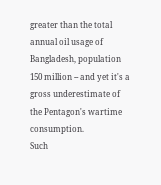greater than the total annual oil usage of Bangladesh, population 150 million -- and yet it's a gross underestimate of the Pentagon's wartime consumption.
Such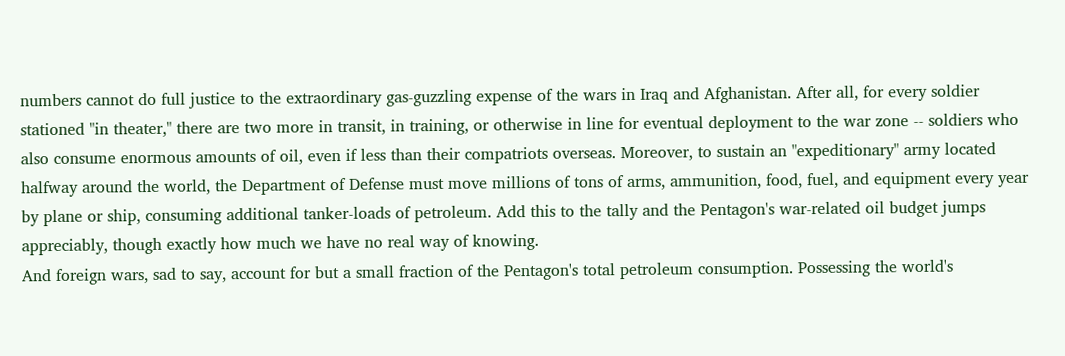numbers cannot do full justice to the extraordinary gas-guzzling expense of the wars in Iraq and Afghanistan. After all, for every soldier stationed "in theater," there are two more in transit, in training, or otherwise in line for eventual deployment to the war zone -- soldiers who also consume enormous amounts of oil, even if less than their compatriots overseas. Moreover, to sustain an "expeditionary" army located halfway around the world, the Department of Defense must move millions of tons of arms, ammunition, food, fuel, and equipment every year by plane or ship, consuming additional tanker-loads of petroleum. Add this to the tally and the Pentagon's war-related oil budget jumps appreciably, though exactly how much we have no real way of knowing.
And foreign wars, sad to say, account for but a small fraction of the Pentagon's total petroleum consumption. Possessing the world's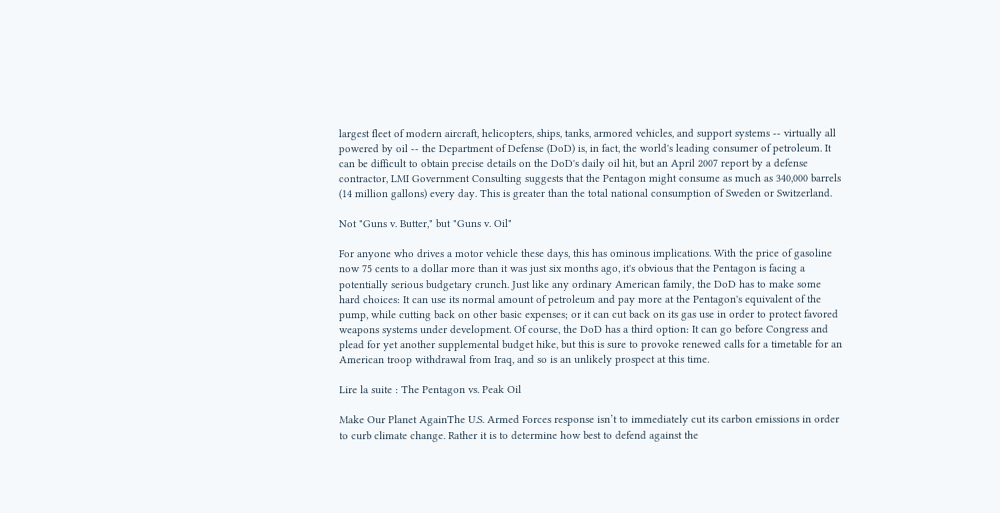largest fleet of modern aircraft, helicopters, ships, tanks, armored vehicles, and support systems -- virtually all powered by oil -- the Department of Defense (DoD) is, in fact, the world's leading consumer of petroleum. It can be difficult to obtain precise details on the DoD's daily oil hit, but an April 2007 report by a defense contractor, LMI Government Consulting suggests that the Pentagon might consume as much as 340,000 barrels (14 million gallons) every day. This is greater than the total national consumption of Sweden or Switzerland.

Not "Guns v. Butter," but "Guns v. Oil"

For anyone who drives a motor vehicle these days, this has ominous implications. With the price of gasoline now 75 cents to a dollar more than it was just six months ago, it's obvious that the Pentagon is facing a potentially serious budgetary crunch. Just like any ordinary American family, the DoD has to make some hard choices: It can use its normal amount of petroleum and pay more at the Pentagon's equivalent of the pump, while cutting back on other basic expenses; or it can cut back on its gas use in order to protect favored weapons systems under development. Of course, the DoD has a third option: It can go before Congress and plead for yet another supplemental budget hike, but this is sure to provoke renewed calls for a timetable for an American troop withdrawal from Iraq, and so is an unlikely prospect at this time.

Lire la suite : The Pentagon vs. Peak Oil

Make Our Planet AgainThe U.S. Armed Forces response isn’t to immediately cut its carbon emissions in order to curb climate change. Rather it is to determine how best to defend against the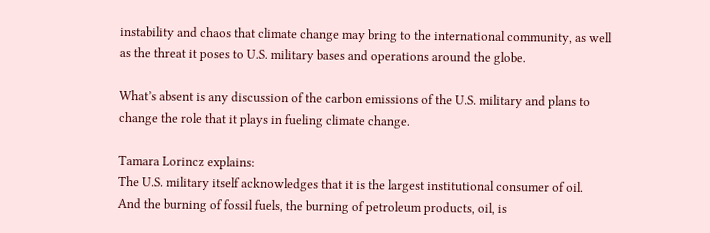instability and chaos that climate change may bring to the international community, as well as the threat it poses to U.S. military bases and operations around the globe.

What’s absent is any discussion of the carbon emissions of the U.S. military and plans to change the role that it plays in fueling climate change.

Tamara Lorincz explains:
The U.S. military itself acknowledges that it is the largest institutional consumer of oil.
And the burning of fossil fuels, the burning of petroleum products, oil, is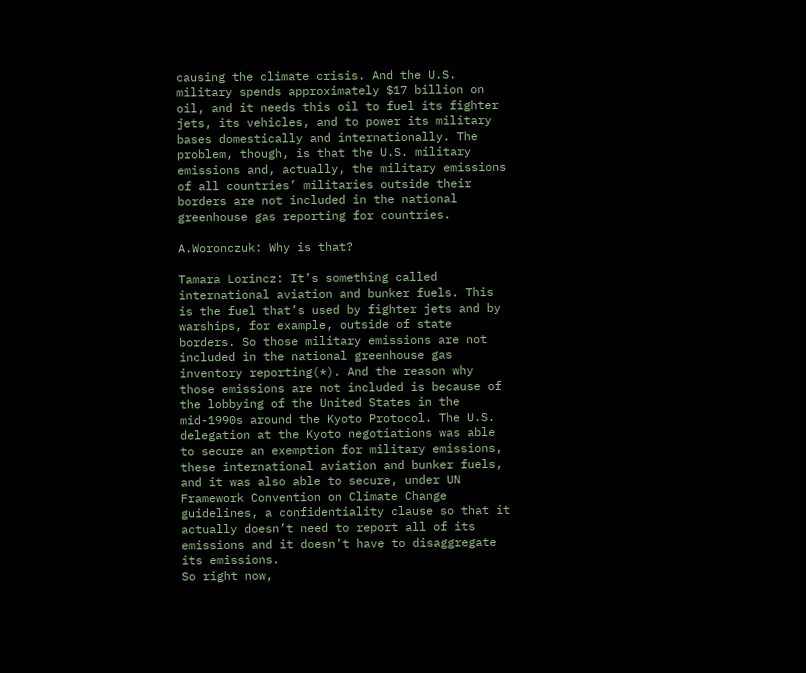causing the climate crisis. And the U.S. military spends approximately $17 billion on oil, and it needs this oil to fuel its fighter jets, its vehicles, and to power its military bases domestically and internationally. The problem, though, is that the U.S. military emissions and, actually, the military emissions of all countries’ militaries outside their borders are not included in the national greenhouse gas reporting for countries.

A.Woronczuk: Why is that?

Tamara Lorincz: It’s something called international aviation and bunker fuels. This is the fuel that’s used by fighter jets and by warships, for example, outside of state borders. So those military emissions are not included in the national greenhouse gas inventory reporting(*). And the reason why those emissions are not included is because of the lobbying of the United States in the mid-1990s around the Kyoto Protocol. The U.S. delegation at the Kyoto negotiations was able to secure an exemption for military emissions, these international aviation and bunker fuels, and it was also able to secure, under UN Framework Convention on Climate Change guidelines, a confidentiality clause so that it actually doesn’t need to report all of its emissions and it doesn’t have to disaggregate its emissions.
So right now,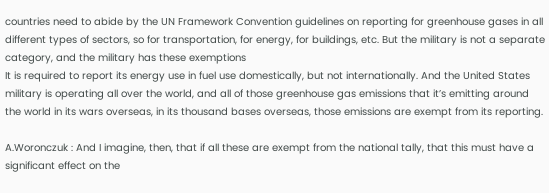countries need to abide by the UN Framework Convention guidelines on reporting for greenhouse gases in all different types of sectors, so for transportation, for energy, for buildings, etc. But the military is not a separate category, and the military has these exemptions
It is required to report its energy use in fuel use domestically, but not internationally. And the United States military is operating all over the world, and all of those greenhouse gas emissions that it’s emitting around the world in its wars overseas, in its thousand bases overseas, those emissions are exempt from its reporting.

A.Woronczuk : And I imagine, then, that if all these are exempt from the national tally, that this must have a significant effect on the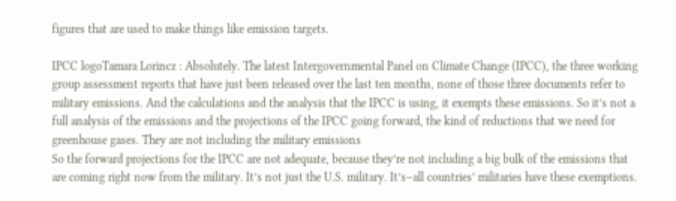figures that are used to make things like emission targets.

IPCC logoTamara Lorincz : Absolutely. The latest Intergovernmental Panel on Climate Change (IPCC), the three working group assessment reports that have just been released over the last ten months, none of those three documents refer to military emissions. And the calculations and the analysis that the IPCC is using, it exempts these emissions. So it’s not a full analysis of the emissions and the projections of the IPCC going forward, the kind of reductions that we need for greenhouse gases. They are not including the military emissions
So the forward projections for the IPCC are not adequate, because they’re not including a big bulk of the emissions that are coming right now from the military. It’s not just the U.S. military. It’s–all countries’ militaries have these exemptions.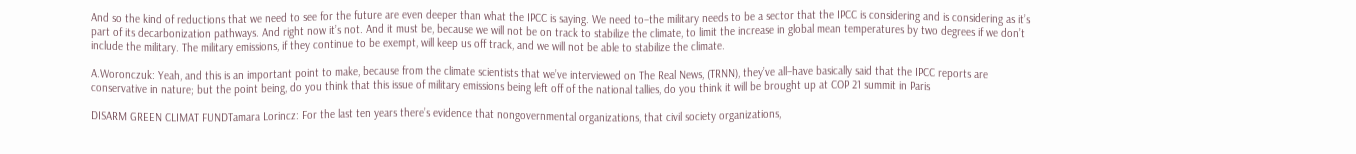And so the kind of reductions that we need to see for the future are even deeper than what the IPCC is saying. We need to–the military needs to be a sector that the IPCC is considering and is considering as it’s part of its decarbonization pathways. And right now it’s not. And it must be, because we will not be on track to stabilize the climate, to limit the increase in global mean temperatures by two degrees if we don’t include the military. The military emissions, if they continue to be exempt, will keep us off track, and we will not be able to stabilize the climate.

A.Woronczuk: Yeah, and this is an important point to make, because from the climate scientists that we’ve interviewed on The Real News, (TRNN), they’ve all–have basically said that the IPCC reports are conservative in nature; but the point being, do you think that this issue of military emissions being left off of the national tallies, do you think it will be brought up at COP 21 summit in Paris

DISARM GREEN CLIMAT FUNDTamara Lorincz: For the last ten years there’s evidence that nongovernmental organizations, that civil society organizations,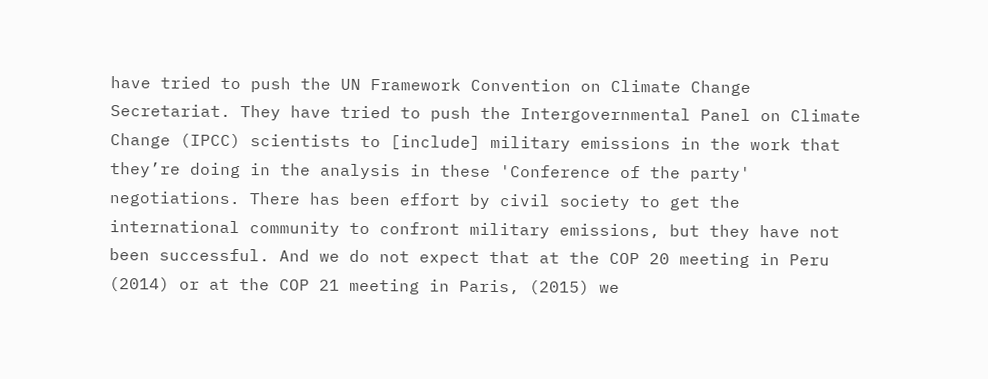have tried to push the UN Framework Convention on Climate Change Secretariat. They have tried to push the Intergovernmental Panel on Climate Change (IPCC) scientists to [include] military emissions in the work that they’re doing in the analysis in these 'Conference of the party' negotiations. There has been effort by civil society to get the international community to confront military emissions, but they have not been successful. And we do not expect that at the COP 20 meeting in Peru (2014) or at the COP 21 meeting in Paris, (2015) we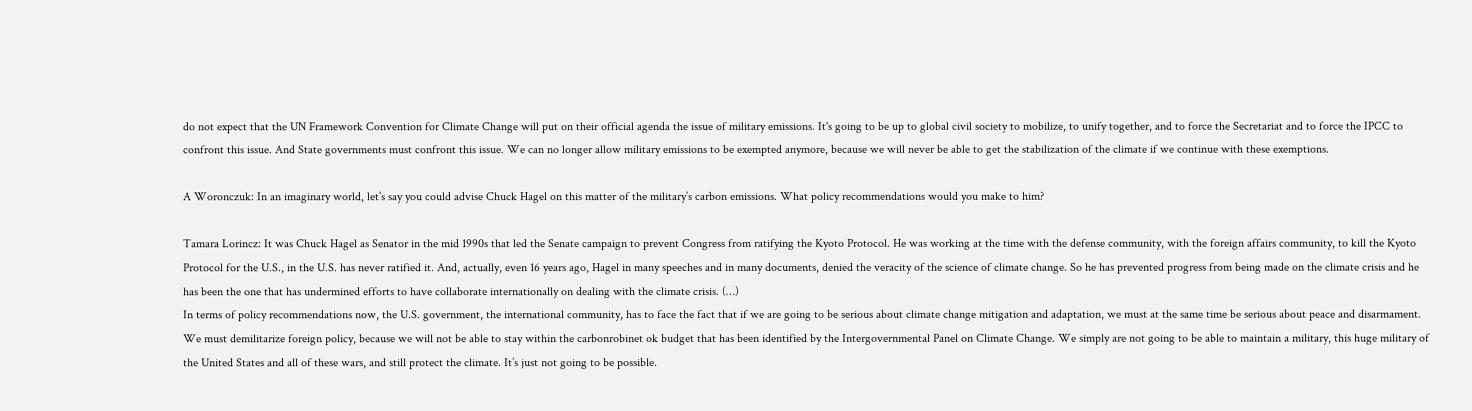do not expect that the UN Framework Convention for Climate Change will put on their official agenda the issue of military emissions. It's going to be up to global civil society to mobilize, to unify together, and to force the Secretariat and to force the IPCC to confront this issue. And State governments must confront this issue. We can no longer allow military emissions to be exempted anymore, because we will never be able to get the stabilization of the climate if we continue with these exemptions.

A Woronczuk: In an imaginary world, let’s say you could advise Chuck Hagel on this matter of the military’s carbon emissions. What policy recommendations would you make to him?

Tamara Lorincz: It was Chuck Hagel as Senator in the mid 1990s that led the Senate campaign to prevent Congress from ratifying the Kyoto Protocol. He was working at the time with the defense community, with the foreign affairs community, to kill the Kyoto Protocol for the U.S., in the U.S. has never ratified it. And, actually, even 16 years ago, Hagel in many speeches and in many documents, denied the veracity of the science of climate change. So he has prevented progress from being made on the climate crisis and he has been the one that has undermined efforts to have collaborate internationally on dealing with the climate crisis. (…)
In terms of policy recommendations now, the U.S. government, the international community, has to face the fact that if we are going to be serious about climate change mitigation and adaptation, we must at the same time be serious about peace and disarmament.
We must demilitarize foreign policy, because we will not be able to stay within the carbonrobinet ok budget that has been identified by the Intergovernmental Panel on Climate Change. We simply are not going to be able to maintain a military, this huge military of the United States and all of these wars, and still protect the climate. It’s just not going to be possible.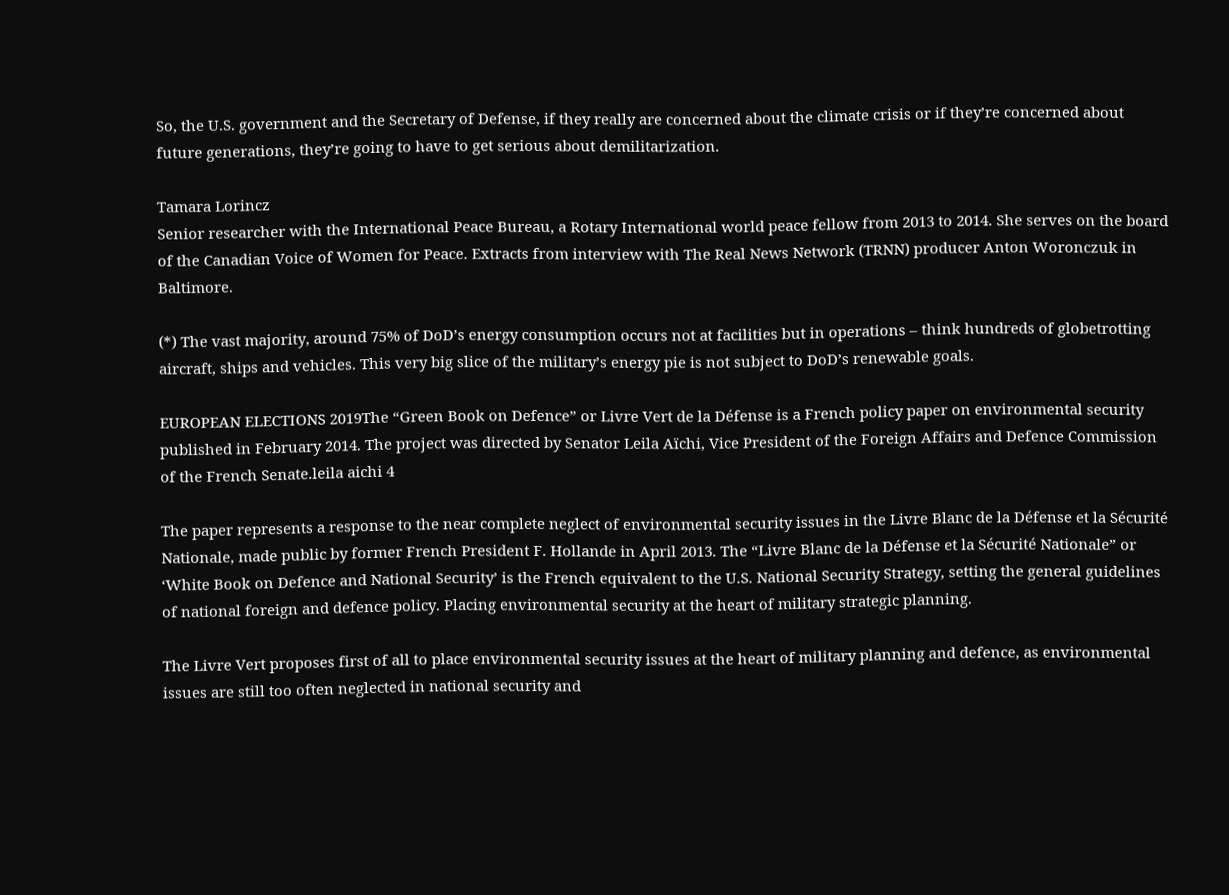So, the U.S. government and the Secretary of Defense, if they really are concerned about the climate crisis or if they’re concerned about future generations, they’re going to have to get serious about demilitarization.

Tamara Lorincz
Senior researcher with the International Peace Bureau, a Rotary International world peace fellow from 2013 to 2014. She serves on the board of the Canadian Voice of Women for Peace. Extracts from interview with The Real News Network (TRNN) producer Anton Woronczuk in Baltimore.

(*) The vast majority, around 75% of DoD’s energy consumption occurs not at facilities but in operations – think hundreds of globetrotting aircraft, ships and vehicles. This very big slice of the military’s energy pie is not subject to DoD’s renewable goals.

EUROPEAN ELECTIONS 2019The “Green Book on Defence” or Livre Vert de la Défense is a French policy paper on environmental security published in February 2014. The project was directed by Senator Leila Aïchi, Vice President of the Foreign Affairs and Defence Commission of the French Senate.leila aichi 4

The paper represents a response to the near complete neglect of environmental security issues in the Livre Blanc de la Défense et la Sécurité Nationale, made public by former French President F. Hollande in April 2013. The “Livre Blanc de la Défense et la Sécurité Nationale” or ‘White Book on Defence and National Security’ is the French equivalent to the U.S. National Security Strategy, setting the general guidelines of national foreign and defence policy. Placing environmental security at the heart of military strategic planning.

The Livre Vert proposes first of all to place environmental security issues at the heart of military planning and defence, as environmental issues are still too often neglected in national security and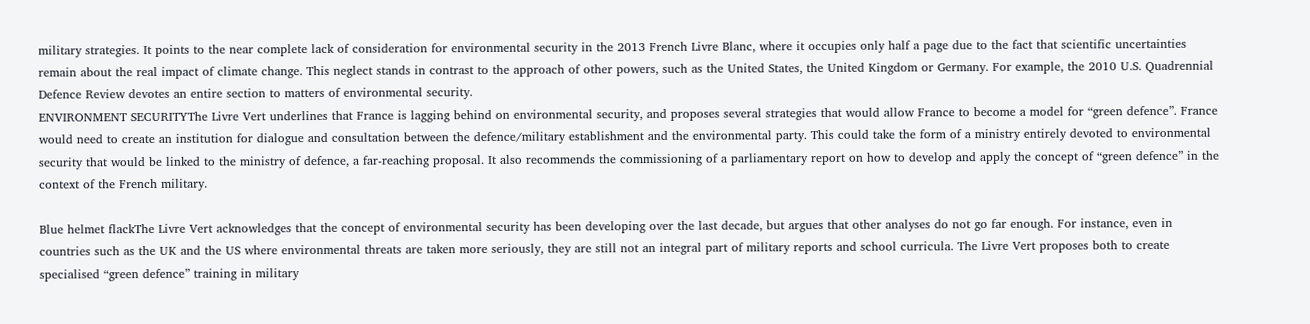military strategies. It points to the near complete lack of consideration for environmental security in the 2013 French Livre Blanc, where it occupies only half a page due to the fact that scientific uncertainties remain about the real impact of climate change. This neglect stands in contrast to the approach of other powers, such as the United States, the United Kingdom or Germany. For example, the 2010 U.S. Quadrennial Defence Review devotes an entire section to matters of environmental security.
ENVIRONMENT SECURITYThe Livre Vert underlines that France is lagging behind on environmental security, and proposes several strategies that would allow France to become a model for “green defence”. France would need to create an institution for dialogue and consultation between the defence/military establishment and the environmental party. This could take the form of a ministry entirely devoted to environmental security that would be linked to the ministry of defence, a far-reaching proposal. It also recommends the commissioning of a parliamentary report on how to develop and apply the concept of “green defence” in the context of the French military.

Blue helmet flackThe Livre Vert acknowledges that the concept of environmental security has been developing over the last decade, but argues that other analyses do not go far enough. For instance, even in countries such as the UK and the US where environmental threats are taken more seriously, they are still not an integral part of military reports and school curricula. The Livre Vert proposes both to create specialised “green defence” training in military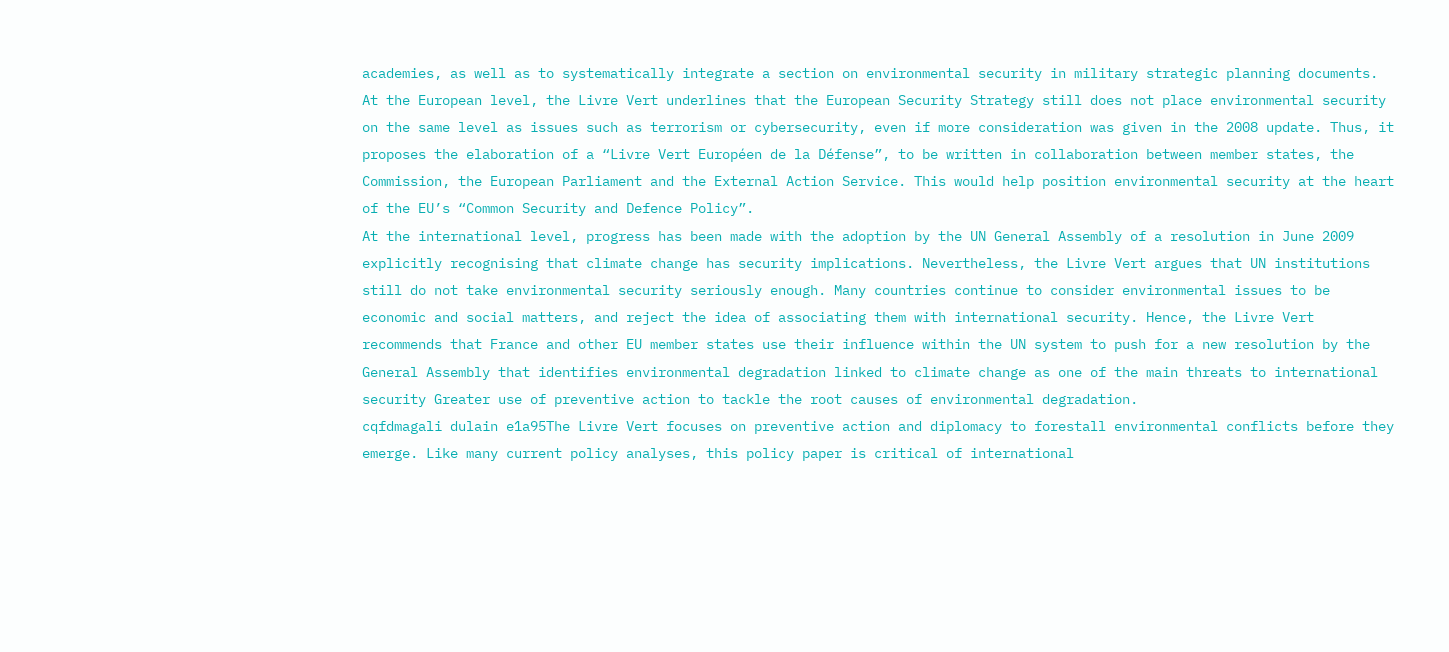academies, as well as to systematically integrate a section on environmental security in military strategic planning documents. At the European level, the Livre Vert underlines that the European Security Strategy still does not place environmental security on the same level as issues such as terrorism or cybersecurity, even if more consideration was given in the 2008 update. Thus, it proposes the elaboration of a “Livre Vert Européen de la Défense”, to be written in collaboration between member states, the Commission, the European Parliament and the External Action Service. This would help position environmental security at the heart of the EU’s “Common Security and Defence Policy”.
At the international level, progress has been made with the adoption by the UN General Assembly of a resolution in June 2009 explicitly recognising that climate change has security implications. Nevertheless, the Livre Vert argues that UN institutions still do not take environmental security seriously enough. Many countries continue to consider environmental issues to be economic and social matters, and reject the idea of associating them with international security. Hence, the Livre Vert recommends that France and other EU member states use their influence within the UN system to push for a new resolution by the General Assembly that identifies environmental degradation linked to climate change as one of the main threats to international security Greater use of preventive action to tackle the root causes of environmental degradation.
cqfdmagali dulain e1a95The Livre Vert focuses on preventive action and diplomacy to forestall environmental conflicts before they emerge. Like many current policy analyses, this policy paper is critical of international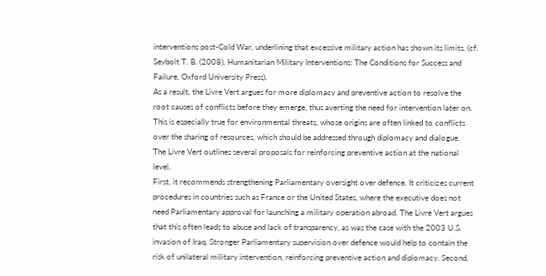interventions post-Cold War, underlining that excessive military action has shown its limits. (cf. Seybolt T. B. (2008), Humanitarian Military Interventions: The Conditions for Success and Failure, Oxford University Press).
As a result, the Livre Vert argues for more diplomacy and preventive action to resolve the root causes of conflicts before they emerge, thus averting the need for intervention later on. This is especially true for environmental threats, whose origins are often linked to conflicts over the sharing of resources, which should be addressed through diplomacy and dialogue.
The Livre Vert outlines several proposals for reinforcing preventive action at the national level.
First, it recommends strengthening Parliamentary oversight over defence. It criticizes current procedures in countries such as France or the United States, where the executive does not need Parliamentary approval for launching a military operation abroad. The Livre Vert argues that this often leads to abuse and lack of transparency, as was the case with the 2003 U.S. invasion of Iraq. Stronger Parliamentary supervision over defence would help to contain the risk of unilateral military intervention, reinforcing preventive action and diplomacy. Second,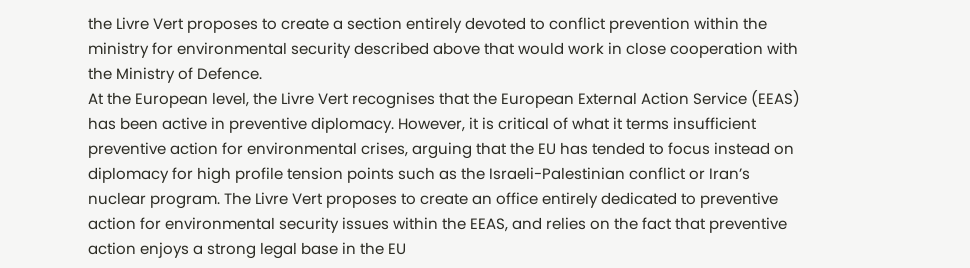the Livre Vert proposes to create a section entirely devoted to conflict prevention within the ministry for environmental security described above that would work in close cooperation with the Ministry of Defence.
At the European level, the Livre Vert recognises that the European External Action Service (EEAS) has been active in preventive diplomacy. However, it is critical of what it terms insufficient preventive action for environmental crises, arguing that the EU has tended to focus instead on diplomacy for high profile tension points such as the Israeli-Palestinian conflict or Iran’s nuclear program. The Livre Vert proposes to create an office entirely dedicated to preventive action for environmental security issues within the EEAS, and relies on the fact that preventive action enjoys a strong legal base in the EU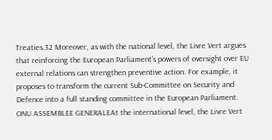Treaties.32 Moreover, as with the national level, the Livre Vert argues that reinforcing the European Parliament’s powers of oversight over EU external relations can strengthen preventive action. For example, it proposes to transform the current Sub-Committee on Security and Defence into a full standing committee in the European Parliament.
ONU ASSEMBLEE GENERALEAt the international level, the Livre Vert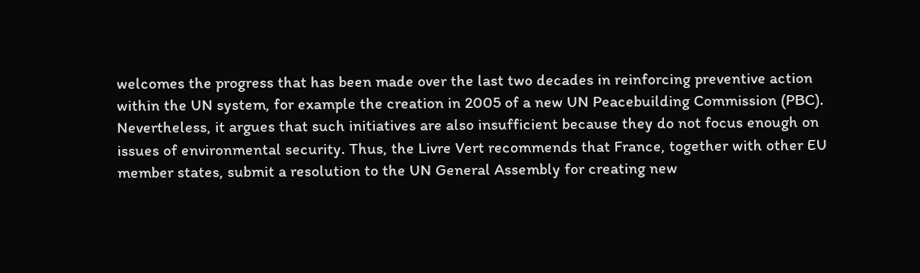welcomes the progress that has been made over the last two decades in reinforcing preventive action within the UN system, for example the creation in 2005 of a new UN Peacebuilding Commission (PBC). Nevertheless, it argues that such initiatives are also insufficient because they do not focus enough on issues of environmental security. Thus, the Livre Vert recommends that France, together with other EU member states, submit a resolution to the UN General Assembly for creating new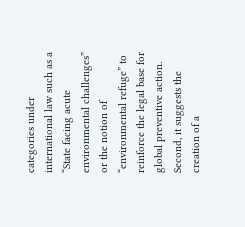categories under international law such as a “State facing acute environmental challenges” or the notion of “environmental refuge” to reinforce the legal base for global preventive action. Second, it suggests the creation of a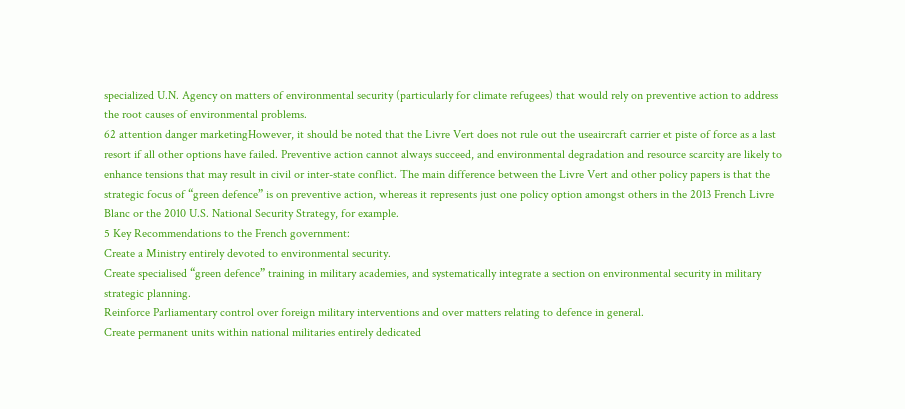specialized U.N. Agency on matters of environmental security (particularly for climate refugees) that would rely on preventive action to address the root causes of environmental problems.
62 attention danger marketingHowever, it should be noted that the Livre Vert does not rule out the useaircraft carrier et piste of force as a last resort if all other options have failed. Preventive action cannot always succeed, and environmental degradation and resource scarcity are likely to enhance tensions that may result in civil or inter-state conflict. The main difference between the Livre Vert and other policy papers is that the strategic focus of “green defence” is on preventive action, whereas it represents just one policy option amongst others in the 2013 French Livre Blanc or the 2010 U.S. National Security Strategy, for example.
5 Key Recommendations to the French government:
Create a Ministry entirely devoted to environmental security.
Create specialised “green defence” training in military academies, and systematically integrate a section on environmental security in military strategic planning.
Reinforce Parliamentary control over foreign military interventions and over matters relating to defence in general.
Create permanent units within national militaries entirely dedicated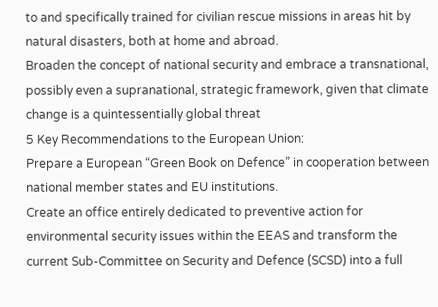to and specifically trained for civilian rescue missions in areas hit by natural disasters, both at home and abroad.
Broaden the concept of national security and embrace a transnational, possibly even a supranational, strategic framework, given that climate change is a quintessentially global threat
5 Key Recommendations to the European Union:
Prepare a European “Green Book on Defence” in cooperation between national member states and EU institutions.
Create an office entirely dedicated to preventive action for environmental security issues within the EEAS and transform the current Sub-Committee on Security and Defence (SCSD) into a full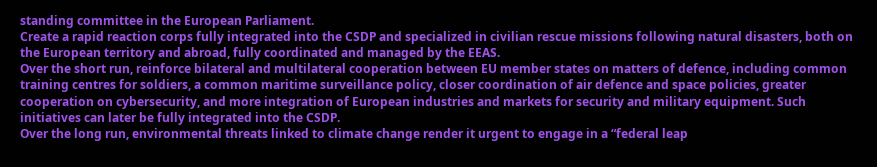standing committee in the European Parliament.
Create a rapid reaction corps fully integrated into the CSDP and specialized in civilian rescue missions following natural disasters, both on the European territory and abroad, fully coordinated and managed by the EEAS.
Over the short run, reinforce bilateral and multilateral cooperation between EU member states on matters of defence, including common training centres for soldiers, a common maritime surveillance policy, closer coordination of air defence and space policies, greater cooperation on cybersecurity, and more integration of European industries and markets for security and military equipment. Such initiatives can later be fully integrated into the CSDP.
Over the long run, environmental threats linked to climate change render it urgent to engage in a “federal leap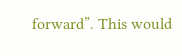forward”. This would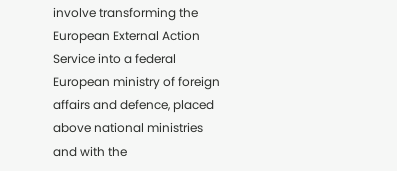involve transforming the European External Action Service into a federal European ministry of foreign affairs and defence, placed above national ministries and with the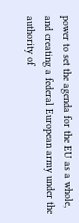power to set the agenda for the EU as a whole, and creating a federal European army under the authority of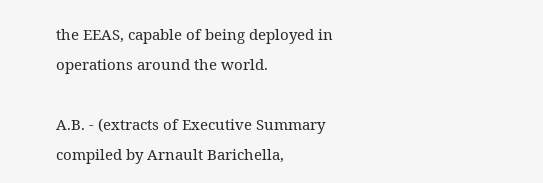the EEAS, capable of being deployed in operations around the world.

A.B. - (extracts of Executive Summary compiled by Arnault Barichella,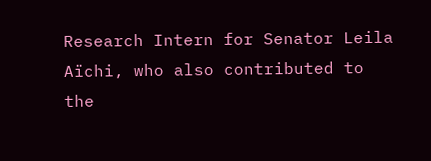Research Intern for Senator Leila Aïchi, who also contributed to the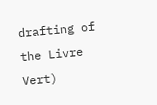drafting of the Livre Vert)